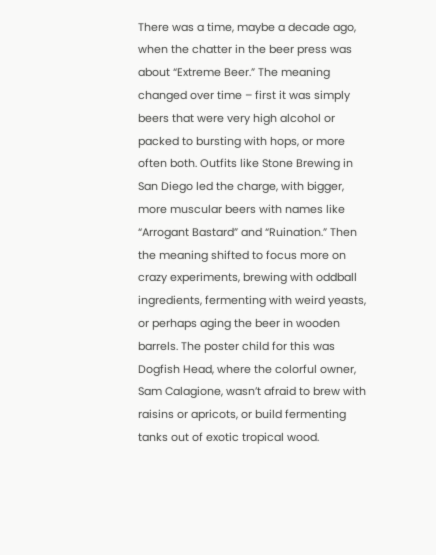There was a time, maybe a decade ago, when the chatter in the beer press was about “Extreme Beer.” The meaning changed over time – first it was simply beers that were very high alcohol or packed to bursting with hops, or more often both. Outfits like Stone Brewing in San Diego led the charge, with bigger, more muscular beers with names like “Arrogant Bastard” and “Ruination.” Then the meaning shifted to focus more on crazy experiments, brewing with oddball ingredients, fermenting with weird yeasts, or perhaps aging the beer in wooden barrels. The poster child for this was Dogfish Head, where the colorful owner, Sam Calagione, wasn’t afraid to brew with raisins or apricots, or build fermenting tanks out of exotic tropical wood.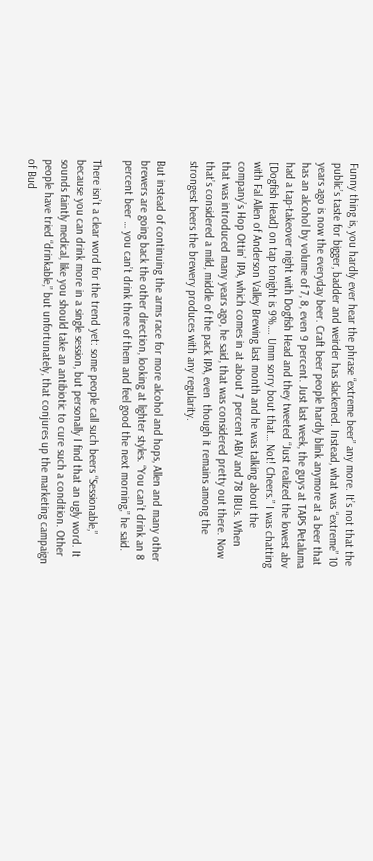Funny thing is, you hardly ever hear the phrase “extreme beer” any more. It’s not that the public’s taste for bigger, badder and weirder has slackened. Instead, what was “extreme” 10 years ago is now the everyday beer. Craft beer people hardly blink anymore at a beer that has an alcohol by volume of 7, 8, even 9 percent. Just last week, the guys at TAPS Petaluma had a tap-takeover night with Dogfish Head and they tweeted “Just realized the lowest abv [Dogfish Head] on tap tonight is 9%…. Umm sorry bout that… Not! Cheers.” I was chatting with Fal Allen of Anderson Valley Brewing last month and he was talking about the company’s Hop Ottin’ IPA, which comes in at about 7 percent ABV and 78 IBUs. When that was introduced many years ago, he said, that was considered pretty out there. Now that’s considered a mild, middle of the pack IPA, even  though it remains among the strongest beers the brewery produces with any regularity.

But instead of continuing the arms race for more alcohol and hops, Allen and many other brewers are going back the other direction, looking at lighter styles. “You can’t drink an 8 percent beer … you can’t drink three of them and feel good the next morning,” he said.

There isn’t a clear word for the trend yet: some people call such beers “Sessionable,” because you can drink more in a single session, but personally I find that an ugly word. It sounds faintly medical, like you should take an antibiotic to cure such a condition. Other people have tried “drinkable,” but unfortunately, that conjures up the marketing campaign of Bud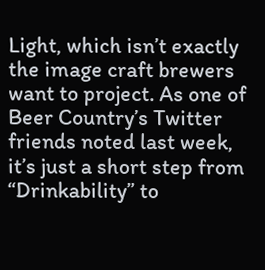Light, which isn’t exactly the image craft brewers want to project. As one of Beer Country’s Twitter friends noted last week, it’s just a short step from “Drinkability” to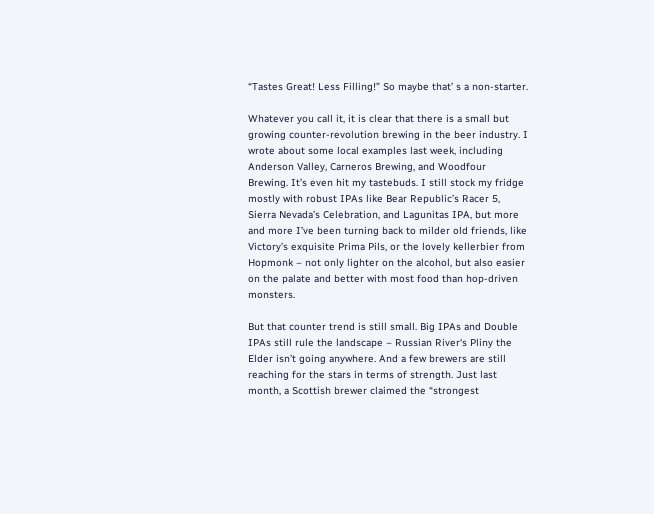“Tastes Great! Less Filling!” So maybe that’ s a non-starter.

Whatever you call it, it is clear that there is a small but growing counter-revolution brewing in the beer industry. I wrote about some local examples last week, including Anderson Valley, Carneros Brewing, and Woodfour Brewing. It’s even hit my tastebuds. I still stock my fridge mostly with robust IPAs like Bear Republic’s Racer 5, Sierra Nevada’s Celebration, and Lagunitas IPA, but more and more I’ve been turning back to milder old friends, like Victory’s exquisite Prima Pils, or the lovely kellerbier from Hopmonk – not only lighter on the alcohol, but also easier on the palate and better with most food than hop-driven monsters.

But that counter trend is still small. Big IPAs and Double IPAs still rule the landscape – Russian River‘s Pliny the Elder isn’t going anywhere. And a few brewers are still reaching for the stars in terms of strength. Just last month, a Scottish brewer claimed the “strongest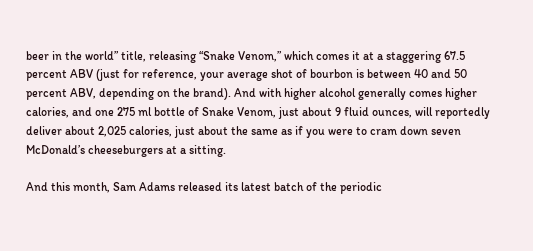beer in the world” title, releasing “Snake Venom,” which comes it at a staggering 67.5 percent ABV (just for reference, your average shot of bourbon is between 40 and 50 percent ABV, depending on the brand). And with higher alcohol generally comes higher calories, and one 275 ml bottle of Snake Venom, just about 9 fluid ounces, will reportedly deliver about 2,025 calories, just about the same as if you were to cram down seven McDonald’s cheeseburgers at a sitting.

And this month, Sam Adams released its latest batch of the periodic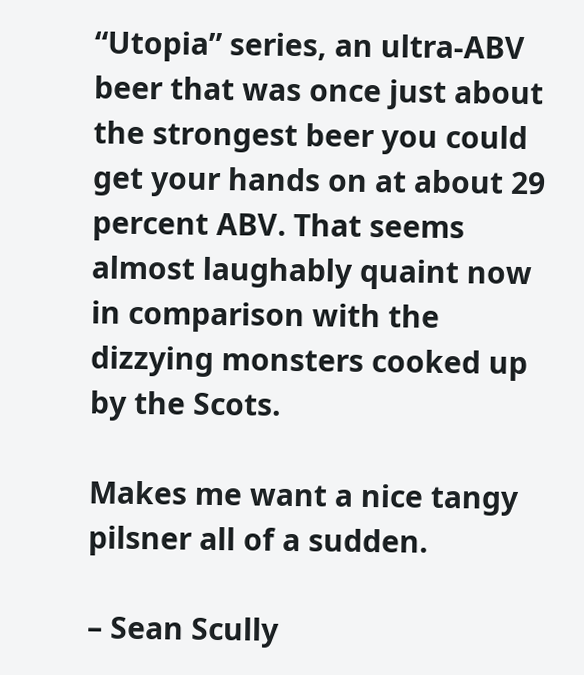“Utopia” series, an ultra-ABV beer that was once just about the strongest beer you could get your hands on at about 29 percent ABV. That seems almost laughably quaint now in comparison with the dizzying monsters cooked up by the Scots.

Makes me want a nice tangy pilsner all of a sudden.

– Sean Scully